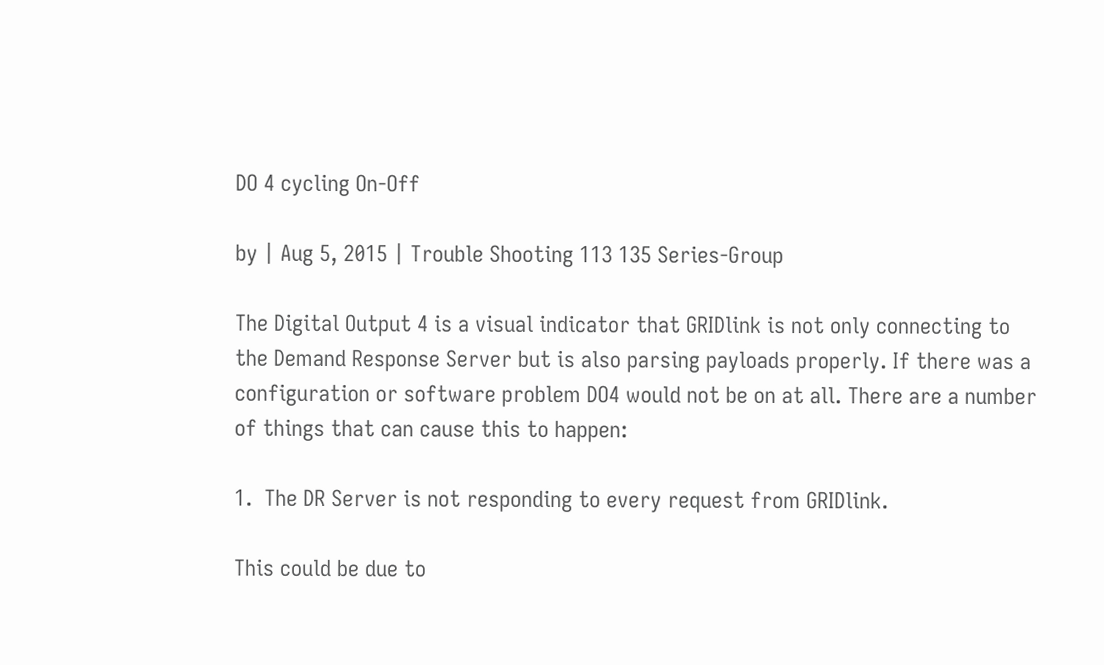DO 4 cycling On-Off

by | Aug 5, 2015 | Trouble Shooting 113 135 Series-Group

The Digital Output 4 is a visual indicator that GRIDlink is not only connecting to the Demand Response Server but is also parsing payloads properly. If there was a configuration or software problem DO4 would not be on at all. There are a number of things that can cause this to happen:

1.  The DR Server is not responding to every request from GRIDlink.

This could be due to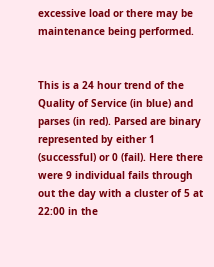excessive load or there may be maintenance being performed.


This is a 24 hour trend of the Quality of Service (in blue) and parses (in red). Parsed are binary represented by either 1 (successful) or 0 (fail). Here there were 9 individual fails through out the day with a cluster of 5 at 22:00 in the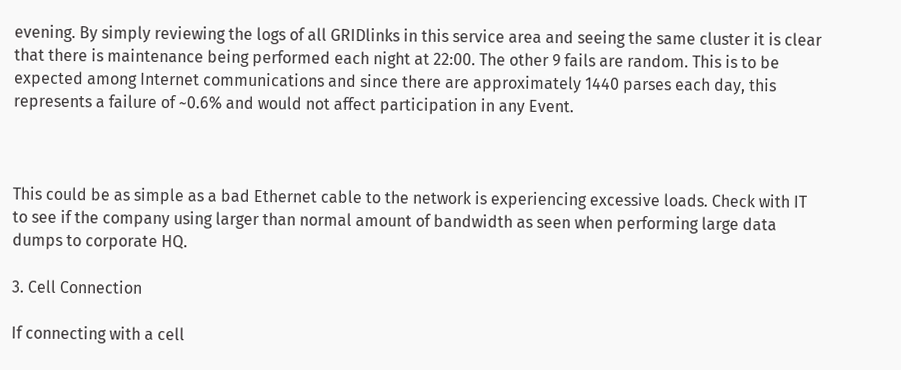evening. By simply reviewing the logs of all GRIDlinks in this service area and seeing the same cluster it is clear that there is maintenance being performed each night at 22:00. The other 9 fails are random. This is to be expected among Internet communications and since there are approximately 1440 parses each day, this represents a failure of ~0.6% and would not affect participation in any Event.



This could be as simple as a bad Ethernet cable to the network is experiencing excessive loads. Check with IT to see if the company using larger than normal amount of bandwidth as seen when performing large data dumps to corporate HQ.

3. Cell Connection

If connecting with a cell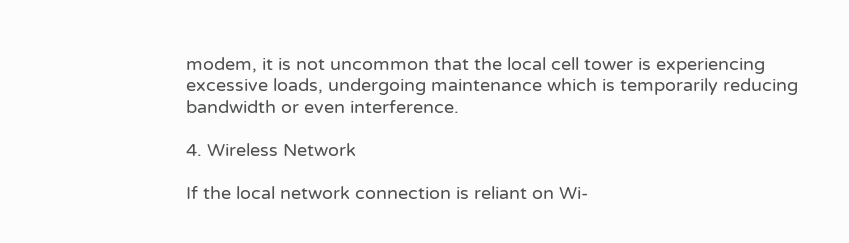modem, it is not uncommon that the local cell tower is experiencing excessive loads, undergoing maintenance which is temporarily reducing bandwidth or even interference.

4. Wireless Network

If the local network connection is reliant on Wi-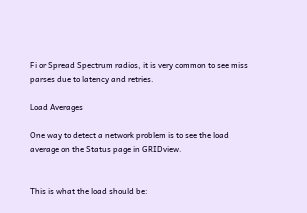Fi or Spread Spectrum radios, it is very common to see miss parses due to latency and retries.

Load Averages

One way to detect a network problem is to see the load average on the Status page in GRIDview.


This is what the load should be: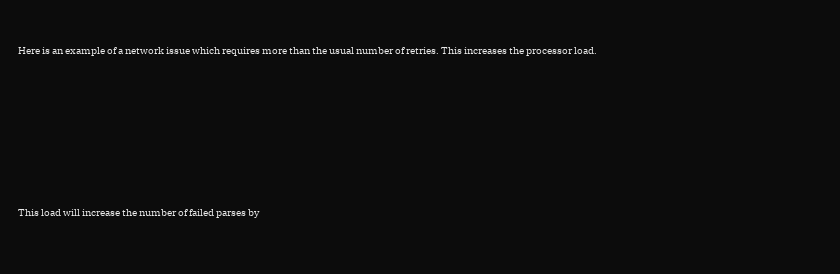Here is an example of a network issue which requires more than the usual number of retries. This increases the processor load.








This load will increase the number of failed parses by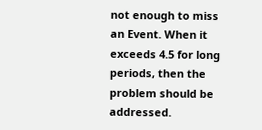not enough to miss an Event. When it exceeds 4.5 for long periods, then the problem should be addressed.